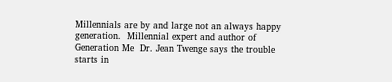Millennials are by and large not an always happy generation.  Millennial expert and author of Generation Me  Dr. Jean Twenge says the trouble starts in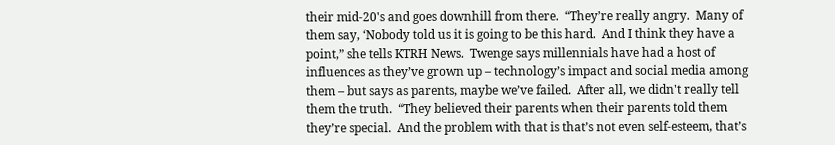their mid-20's and goes downhill from there.  “They’re really angry.  Many of them say, ‘Nobody told us it is going to be this hard.  And I think they have a point,” she tells KTRH News.  Twenge says millennials have had a host of influences as they’ve grown up – technology’s impact and social media among them – but says as parents, maybe we’ve failed.  After all, we didn't really tell them the truth.  “They believed their parents when their parents told them they’re special.  And the problem with that is that’s not even self-esteem, that’s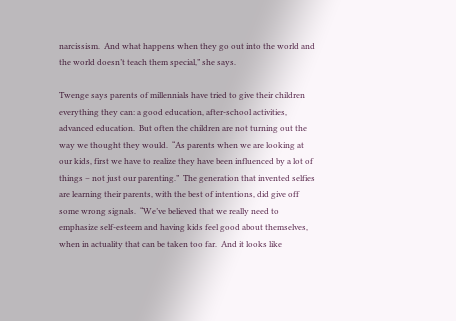narcissism.  And what happens when they go out into the world and the world doesn’t teach them special,” she says.

Twenge says parents of millennials have tried to give their children everything they can: a good education, after-school activities, advanced education.  But often the children are not turning out the way we thought they would.  “As parents when we are looking at our kids, first we have to realize they have been influenced by a lot of things – not just our parenting.”  The generation that invented selfies are learning their parents, with the best of intentions, did give off some wrong signals.  “We’ve believed that we really need to emphasize self-esteem and having kids feel good about themselves, when in actuality that can be taken too far.  And it looks like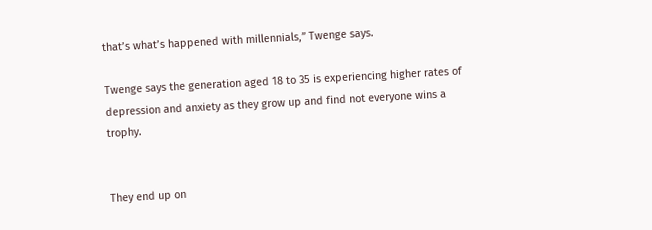that’s what’s happened with millennials,” Twenge says.

Twenge says the generation aged 18 to 35 is experiencing higher rates of depression and anxiety as they grow up and find not everyone wins a trophy.


They end up on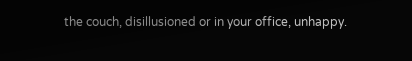the couch, disillusioned or in your office, unhappy.